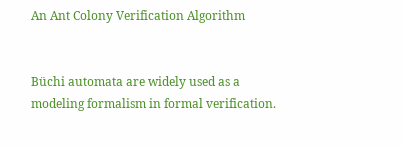An Ant Colony Verification Algorithm


Büchi automata are widely used as a modeling formalism in formal verification.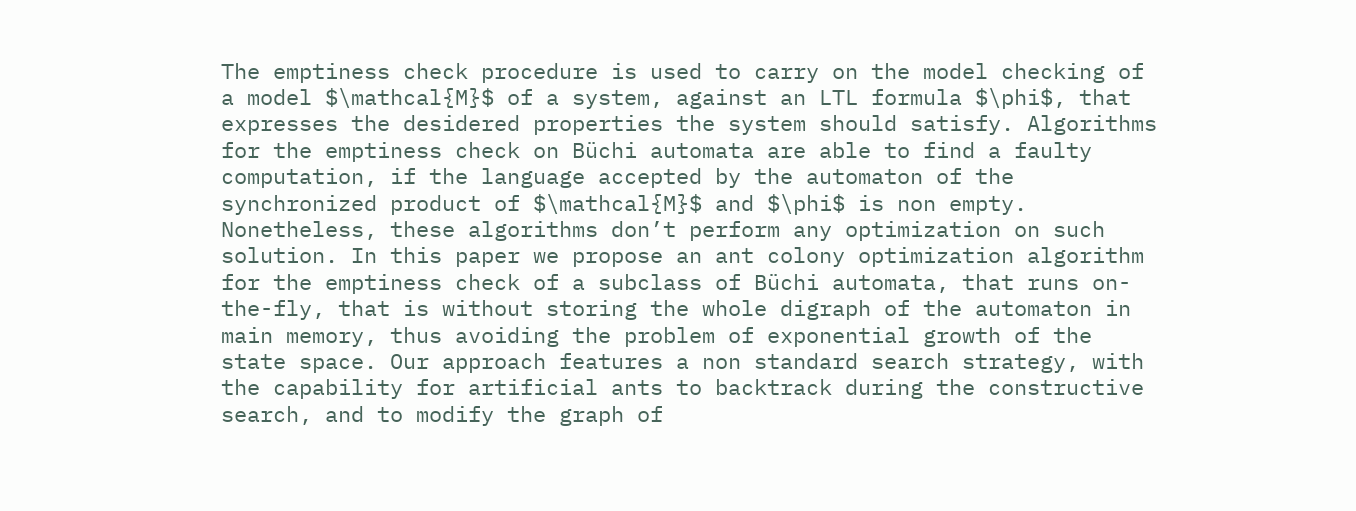The emptiness check procedure is used to carry on the model checking of a model $\mathcal{M}$ of a system, against an LTL formula $\phi$, that expresses the desidered properties the system should satisfy. Algorithms for the emptiness check on Büchi automata are able to find a faulty computation, if the language accepted by the automaton of the synchronized product of $\mathcal{M}$ and $\phi$ is non empty. Nonetheless, these algorithms don’t perform any optimization on such solution. In this paper we propose an ant colony optimization algorithm for the emptiness check of a subclass of Büchi automata, that runs on-the-fly, that is without storing the whole digraph of the automaton in main memory, thus avoiding the problem of exponential growth of the state space. Our approach features a non standard search strategy, with the capability for artificial ants to backtrack during the constructive search, and to modify the graph of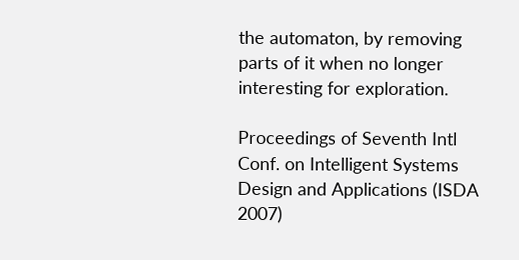the automaton, by removing parts of it when no longer interesting for exploration.

Proceedings of Seventh Intl Conf. on Intelligent Systems Design and Applications (ISDA 2007)